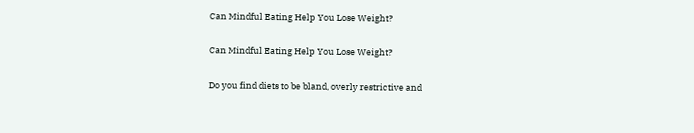Can Mindful Eating Help You Lose Weight?

Can Mindful Eating Help You Lose Weight?

Do you find diets to be bland, overly restrictive and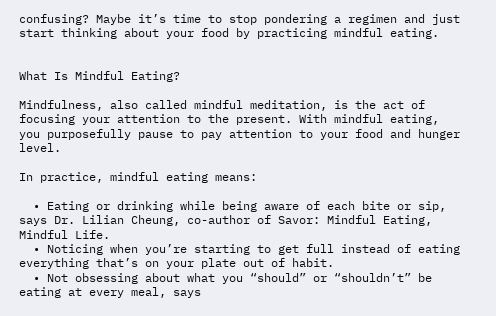confusing? Maybe it’s time to stop pondering a regimen and just start thinking about your food by practicing mindful eating.


What Is Mindful Eating?

Mindfulness, also called mindful meditation, is the act of focusing your attention to the present. With mindful eating, you purposefully pause to pay attention to your food and hunger level.

In practice, mindful eating means:

  • Eating or drinking while being aware of each bite or sip, says Dr. Lilian Cheung, co-author of Savor: Mindful Eating, Mindful Life.
  • Noticing when you’re starting to get full instead of eating everything that’s on your plate out of habit.
  • Not obsessing about what you “should” or “shouldn’t” be eating at every meal, says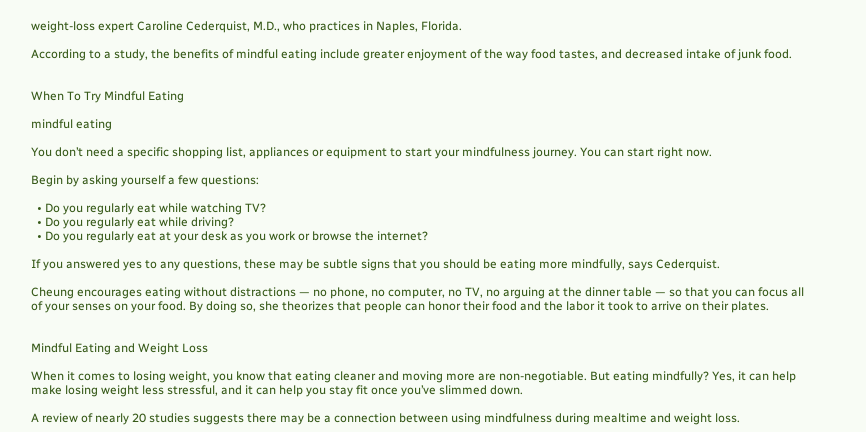weight-loss expert Caroline Cederquist, M.D., who practices in Naples, Florida.

According to a study, the benefits of mindful eating include greater enjoyment of the way food tastes, and decreased intake of junk food.


When To Try Mindful Eating

mindful eating

You don’t need a specific shopping list, appliances or equipment to start your mindfulness journey. You can start right now.

Begin by asking yourself a few questions:

  • Do you regularly eat while watching TV?
  • Do you regularly eat while driving?
  • Do you regularly eat at your desk as you work or browse the internet?

If you answered yes to any questions, these may be subtle signs that you should be eating more mindfully, says Cederquist.

Cheung encourages eating without distractions — no phone, no computer, no TV, no arguing at the dinner table — so that you can focus all of your senses on your food. By doing so, she theorizes that people can honor their food and the labor it took to arrive on their plates.


Mindful Eating and Weight Loss

When it comes to losing weight, you know that eating cleaner and moving more are non-negotiable. But eating mindfully? Yes, it can help make losing weight less stressful, and it can help you stay fit once you’ve slimmed down.

A review of nearly 20 studies suggests there may be a connection between using mindfulness during mealtime and weight loss.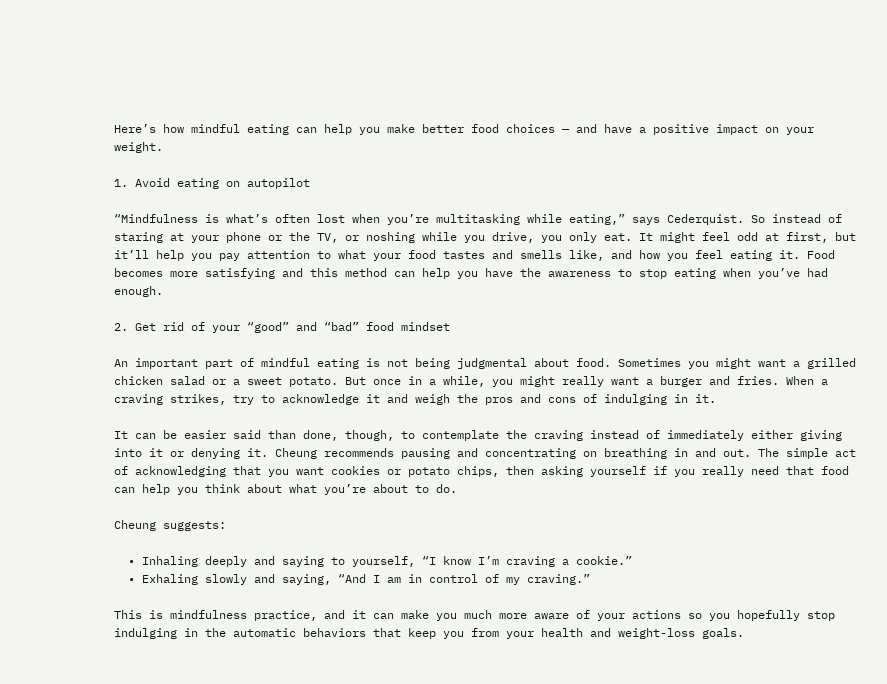Here’s how mindful eating can help you make better food choices — and have a positive impact on your weight.

1. Avoid eating on autopilot

“Mindfulness is what’s often lost when you’re multitasking while eating,” says Cederquist. So instead of staring at your phone or the TV, or noshing while you drive, you only eat. It might feel odd at first, but it’ll help you pay attention to what your food tastes and smells like, and how you feel eating it. Food becomes more satisfying and this method can help you have the awareness to stop eating when you’ve had enough.

2. Get rid of your “good” and “bad” food mindset

An important part of mindful eating is not being judgmental about food. Sometimes you might want a grilled chicken salad or a sweet potato. But once in a while, you might really want a burger and fries. When a craving strikes, try to acknowledge it and weigh the pros and cons of indulging in it.

It can be easier said than done, though, to contemplate the craving instead of immediately either giving into it or denying it. Cheung recommends pausing and concentrating on breathing in and out. The simple act of acknowledging that you want cookies or potato chips, then asking yourself if you really need that food can help you think about what you’re about to do.

Cheung suggests:

  • Inhaling deeply and saying to yourself, “I know I’m craving a cookie.”
  • Exhaling slowly and saying, “And I am in control of my craving.”

This is mindfulness practice, and it can make you much more aware of your actions so you hopefully stop indulging in the automatic behaviors that keep you from your health and weight-loss goals.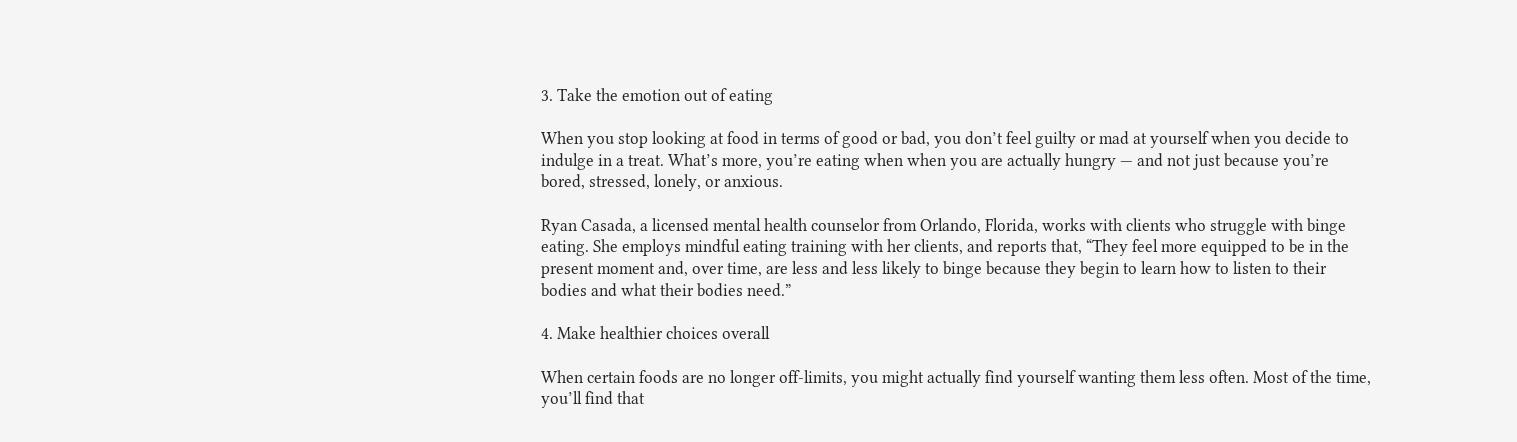3. Take the emotion out of eating

When you stop looking at food in terms of good or bad, you don’t feel guilty or mad at yourself when you decide to indulge in a treat. What’s more, you’re eating when when you are actually hungry — and not just because you’re bored, stressed, lonely, or anxious.

Ryan Casada, a licensed mental health counselor from Orlando, Florida, works with clients who struggle with binge eating. She employs mindful eating training with her clients, and reports that, “They feel more equipped to be in the present moment and, over time, are less and less likely to binge because they begin to learn how to listen to their bodies and what their bodies need.”

4. Make healthier choices overall

When certain foods are no longer off-limits, you might actually find yourself wanting them less often. Most of the time, you’ll find that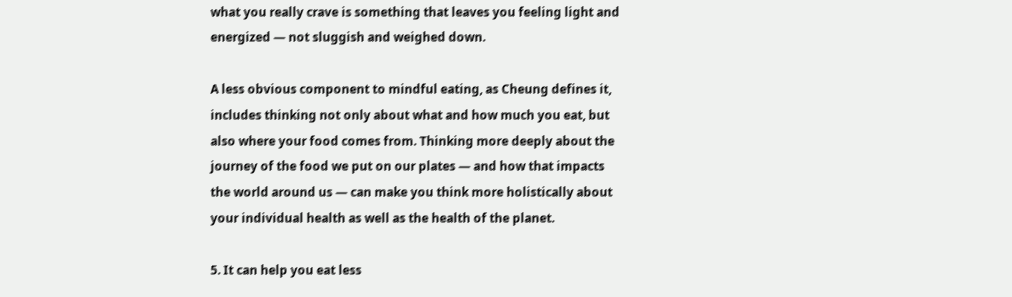what you really crave is something that leaves you feeling light and energized — not sluggish and weighed down.

A less obvious component to mindful eating, as Cheung defines it, includes thinking not only about what and how much you eat, but also where your food comes from. Thinking more deeply about the journey of the food we put on our plates — and how that impacts the world around us — can make you think more holistically about your individual health as well as the health of the planet.

5. It can help you eat less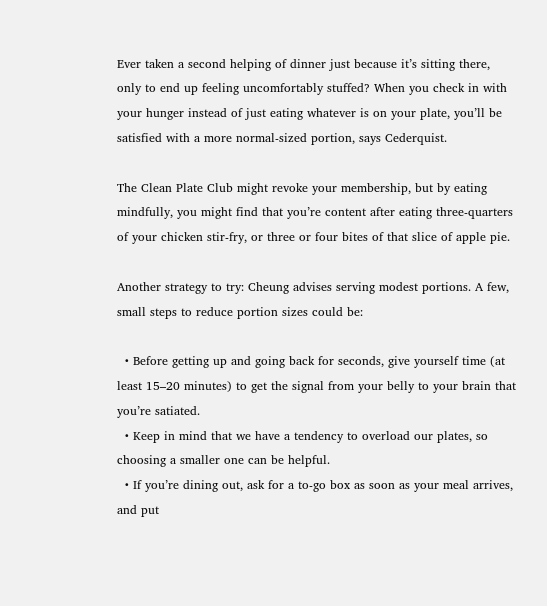Ever taken a second helping of dinner just because it’s sitting there, only to end up feeling uncomfortably stuffed? When you check in with your hunger instead of just eating whatever is on your plate, you’ll be satisfied with a more normal-sized portion, says Cederquist.

The Clean Plate Club might revoke your membership, but by eating mindfully, you might find that you’re content after eating three-quarters of your chicken stir-fry, or three or four bites of that slice of apple pie.

Another strategy to try: Cheung advises serving modest portions. A few, small steps to reduce portion sizes could be:

  • Before getting up and going back for seconds, give yourself time (at least 15–20 minutes) to get the signal from your belly to your brain that you’re satiated.
  • Keep in mind that we have a tendency to overload our plates, so choosing a smaller one can be helpful.
  • If you’re dining out, ask for a to-go box as soon as your meal arrives, and put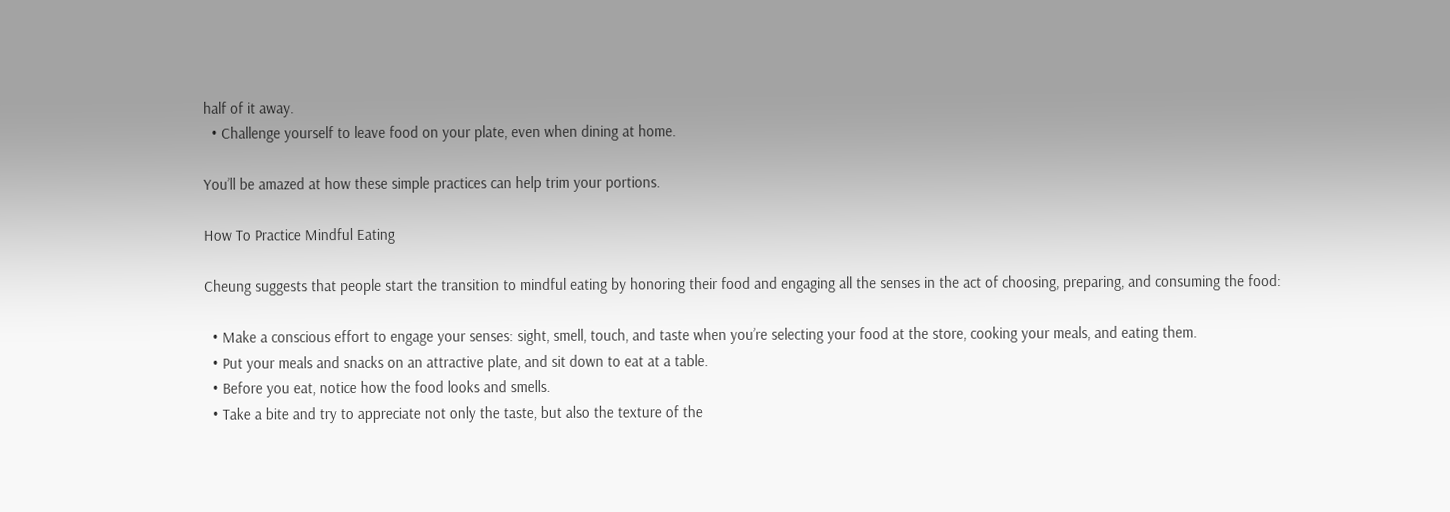half of it away.
  • Challenge yourself to leave food on your plate, even when dining at home.

You’ll be amazed at how these simple practices can help trim your portions.

How To Practice Mindful Eating

Cheung suggests that people start the transition to mindful eating by honoring their food and engaging all the senses in the act of choosing, preparing, and consuming the food:

  • Make a conscious effort to engage your senses: sight, smell, touch, and taste when you’re selecting your food at the store, cooking your meals, and eating them.
  • Put your meals and snacks on an attractive plate, and sit down to eat at a table.
  • Before you eat, notice how the food looks and smells.
  • Take a bite and try to appreciate not only the taste, but also the texture of the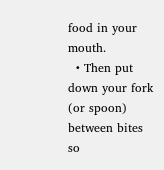food in your mouth.
  • Then put down your fork (or spoon) between bites so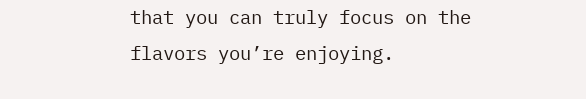that you can truly focus on the flavors you’re enjoying.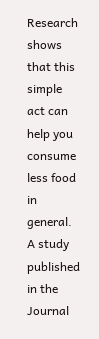Research shows that this simple act can help you consume less food in general. A study published in the Journal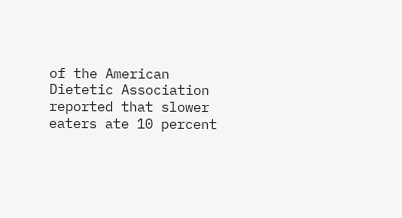of the American Dietetic Association reported that slower eaters ate 10 percent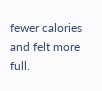fewer calories and felt more full.